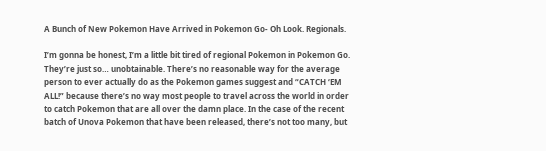A Bunch of New Pokemon Have Arrived in Pokemon Go- Oh Look. Regionals.

I’m gonna be honest, I’m a little bit tired of regional Pokemon in Pokemon Go. They’re just so… unobtainable. There’s no reasonable way for the average person to ever actually do as the Pokemon games suggest and “CATCH ‘EM ALL!” because there’s no way most people to travel across the world in order to catch Pokemon that are all over the damn place. In the case of the recent batch of Unova Pokemon that have been released, there’s not too many, but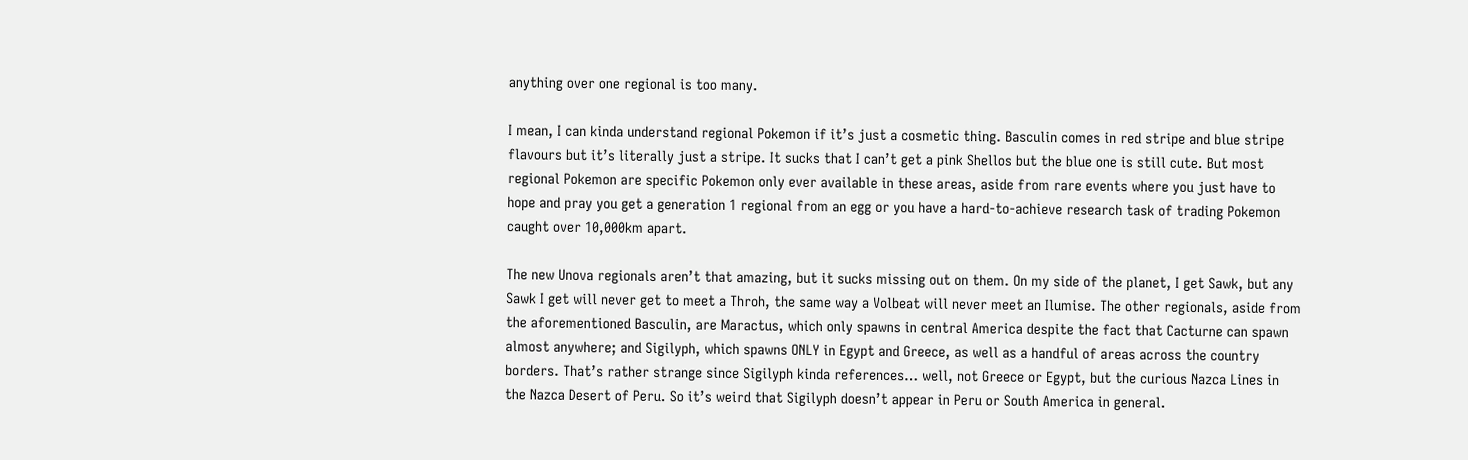anything over one regional is too many.

I mean, I can kinda understand regional Pokemon if it’s just a cosmetic thing. Basculin comes in red stripe and blue stripe flavours but it’s literally just a stripe. It sucks that I can’t get a pink Shellos but the blue one is still cute. But most regional Pokemon are specific Pokemon only ever available in these areas, aside from rare events where you just have to hope and pray you get a generation 1 regional from an egg or you have a hard-to-achieve research task of trading Pokemon caught over 10,000km apart.

The new Unova regionals aren’t that amazing, but it sucks missing out on them. On my side of the planet, I get Sawk, but any Sawk I get will never get to meet a Throh, the same way a Volbeat will never meet an Ilumise. The other regionals, aside from the aforementioned Basculin, are Maractus, which only spawns in central America despite the fact that Cacturne can spawn almost anywhere; and Sigilyph, which spawns ONLY in Egypt and Greece, as well as a handful of areas across the country borders. That’s rather strange since Sigilyph kinda references… well, not Greece or Egypt, but the curious Nazca Lines in the Nazca Desert of Peru. So it’s weird that Sigilyph doesn’t appear in Peru or South America in general.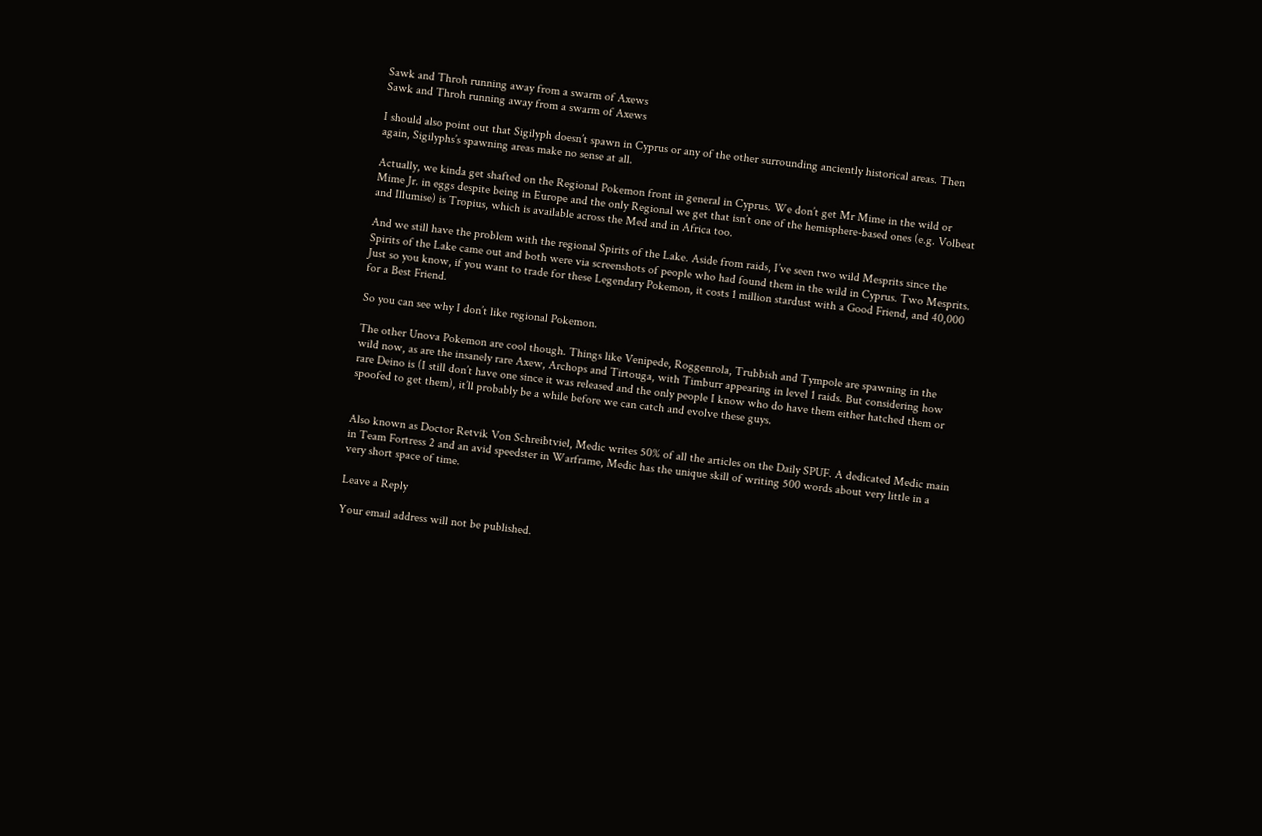Sawk and Throh running away from a swarm of Axews
Sawk and Throh running away from a swarm of Axews

I should also point out that Sigilyph doesn’t spawn in Cyprus or any of the other surrounding anciently historical areas. Then again, Sigilyphs’s spawning areas make no sense at all.

Actually, we kinda get shafted on the Regional Pokemon front in general in Cyprus. We don’t get Mr Mime in the wild or Mime Jr. in eggs despite being in Europe and the only Regional we get that isn’t one of the hemisphere-based ones (e.g. Volbeat and Illumise) is Tropius, which is available across the Med and in Africa too.

And we still have the problem with the regional Spirits of the Lake. Aside from raids, I’ve seen two wild Mesprits since the Spirits of the Lake came out and both were via screenshots of people who had found them in the wild in Cyprus. Two Mesprits. Just so you know, if you want to trade for these Legendary Pokemon, it costs 1 million stardust with a Good Friend, and 40,000 for a Best Friend.

So you can see why I don’t like regional Pokemon.

The other Unova Pokemon are cool though. Things like Venipede, Roggenrola, Trubbish and Tympole are spawning in the wild now, as are the insanely rare Axew, Archops and Tirtouga, with Timburr appearing in level 1 raids. But considering how rare Deino is (I still don’t have one since it was released and the only people I know who do have them either hatched them or spoofed to get them), it’ll probably be a while before we can catch and evolve these guys.


Also known as Doctor Retvik Von Schreibtviel, Medic writes 50% of all the articles on the Daily SPUF. A dedicated Medic main in Team Fortress 2 and an avid speedster in Warframe, Medic has the unique skill of writing 500 words about very little in a very short space of time.

Leave a Reply

Your email address will not be published.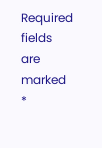Required fields are marked *